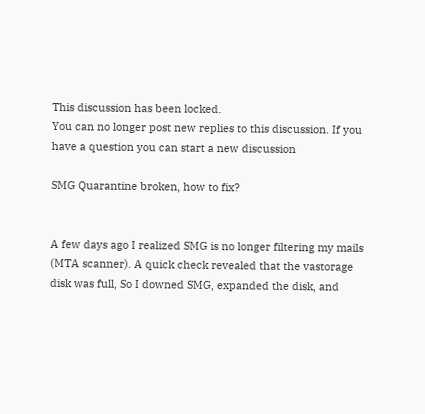This discussion has been locked.
You can no longer post new replies to this discussion. If you have a question you can start a new discussion

SMG Quarantine broken, how to fix?


A few days ago I realized SMG is no longer filtering my mails (MTA scanner). A quick check revealed that the vastorage disk was full, So I downed SMG, expanded the disk, and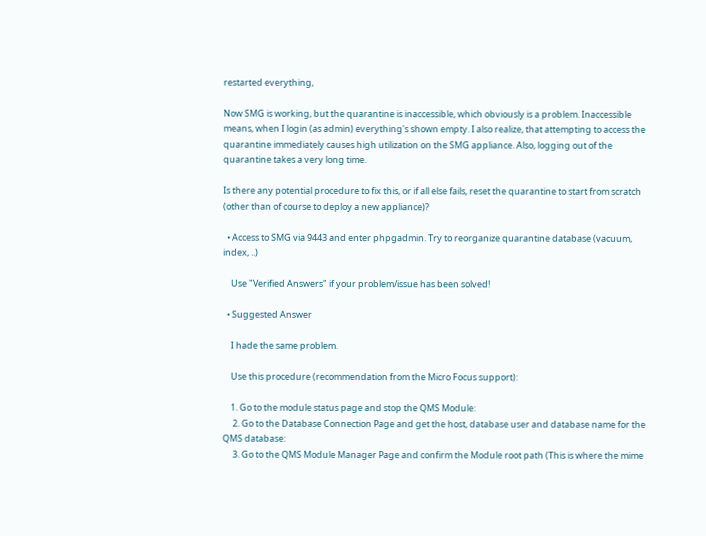restarted everything,

Now SMG is working, but the quarantine is inaccessible, which obviously is a problem. Inaccessible means, when I login (as admin) everything's shown empty. I also realize, that attempting to access the quarantine immediately causes high utilization on the SMG appliance. Also, logging out of the quarantine takes a very long time.

Is there any potential procedure to fix this, or if all else fails, reset the quarantine to start from scratch (other than of course to deploy a new appliance)?

  • Access to SMG via 9443 and enter phpgadmin. Try to reorganize quarantine database (vacuum, index, ..)

    Use "Verified Answers" if your problem/issue has been solved!

  • Suggested Answer

    I hade the same problem.

    Use this procedure (recommendation from the Micro Focus support):

    1. Go to the module status page and stop the QMS Module:
     2. Go to the Database Connection Page and get the host, database user and database name for the QMS database:
     3. Go to the QMS Module Manager Page and confirm the Module root path (This is where the mime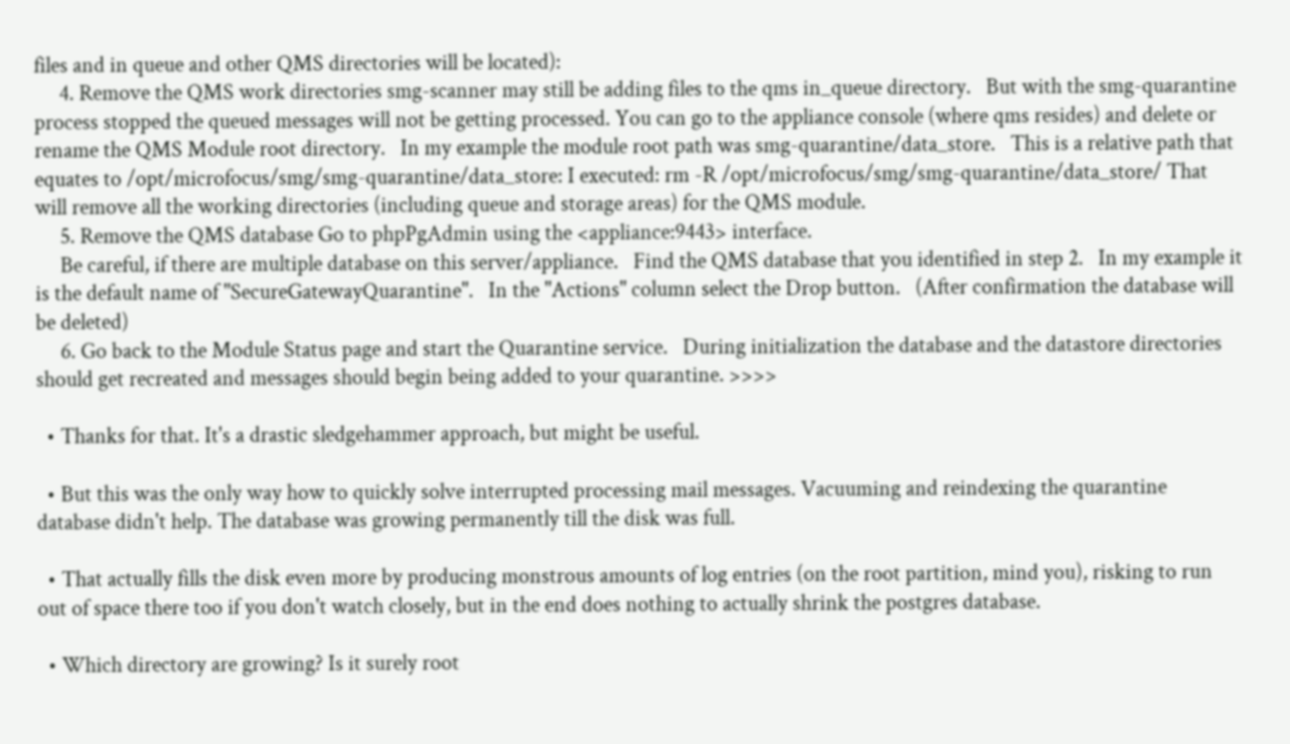files and in queue and other QMS directories will be located):
     4. Remove the QMS work directories smg-scanner may still be adding files to the qms in_queue directory.   But with the smg-quarantine process stopped the queued messages will not be getting processed. You can go to the appliance console (where qms resides) and delete or rename the QMS Module root directory.   In my example the module root path was smg-quarantine/data_store.   This is a relative path that equates to /opt/microfocus/smg/smg-quarantine/data_store: I executed: rm -R /opt/microfocus/smg/smg-quarantine/data_store/ That will remove all the working directories (including queue and storage areas) for the QMS module.
     5. Remove the QMS database Go to phpPgAdmin using the <appliance:9443> interface.
     Be careful, if there are multiple database on this server/appliance.   Find the QMS database that you identified in step 2.   In my example it is the default name of "SecureGatewayQuarantine".   In the "Actions" column select the Drop button.   (After confirmation the database will be deleted)
     6. Go back to the Module Status page and start the Quarantine service.   During initialization the database and the datastore directories should get recreated and messages should begin being added to your quarantine. >>>>

  • Thanks for that. It's a drastic sledgehammer approach, but might be useful.

  • But this was the only way how to quickly solve interrupted processing mail messages. Vacuuming and reindexing the quarantine database didn't help. The database was growing permanently till the disk was full.

  • That actually fills the disk even more by producing monstrous amounts of log entries (on the root partition, mind you), risking to run out of space there too if you don't watch closely, but in the end does nothing to actually shrink the postgres database.

  • Which directory are growing? Is it surely root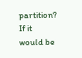partition? If it would be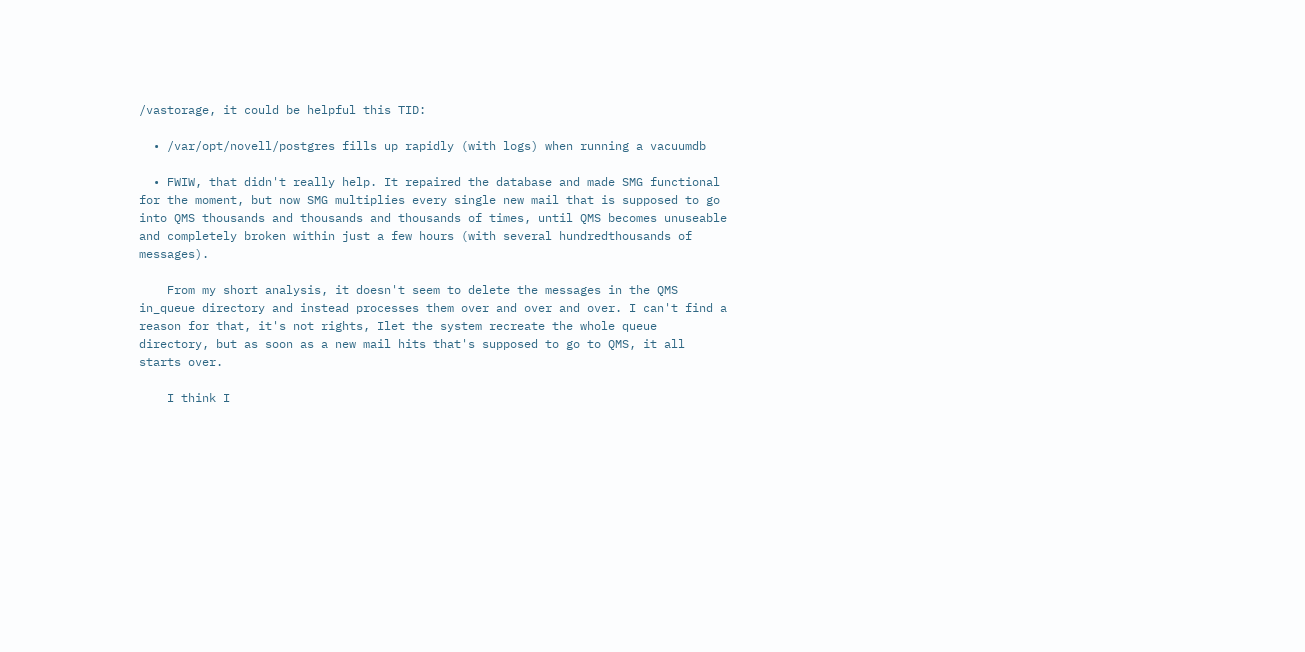/vastorage, it could be helpful this TID:

  • /var/opt/novell/postgres fills up rapidly (with logs) when running a vacuumdb

  • FWIW, that didn't really help. It repaired the database and made SMG functional for the moment, but now SMG multiplies every single new mail that is supposed to go into QMS thousands and thousands and thousands of times, until QMS becomes unuseable and completely broken within just a few hours (with several hundredthousands of messages).

    From my short analysis, it doesn't seem to delete the messages in the QMS in_queue directory and instead processes them over and over and over. I can't find a reason for that, it's not rights, Ilet the system recreate the whole queue directory, but as soon as a new mail hits that's supposed to go to QMS, it all starts over.

    I think I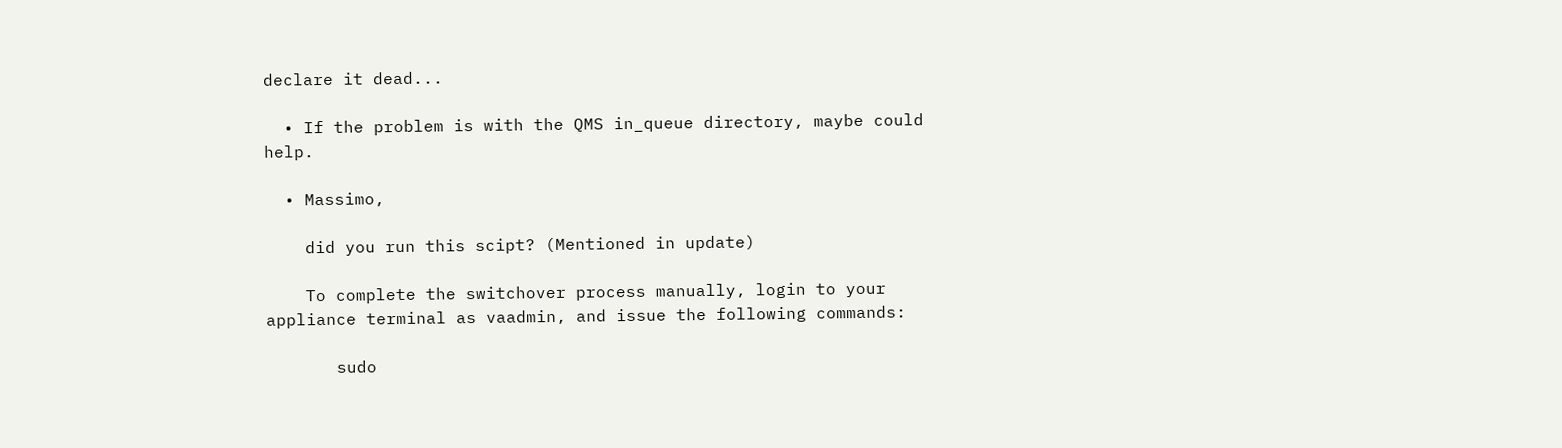declare it dead...

  • If the problem is with the QMS in_queue directory, maybe could help.

  • Massimo,

    did you run this scipt? (Mentioned in update)

    To complete the switchover process manually, login to your appliance terminal as vaadmin, and issue the following commands:

       sudo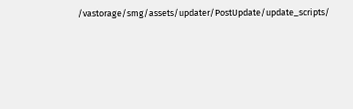/vastorage/smg/assets/updater/PostUpdate/update_scripts/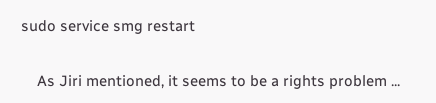sudo service smg restart

    As Jiri mentioned, it seems to be a rights problem ...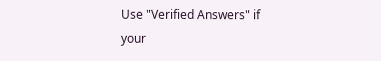Use "Verified Answers" if your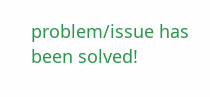problem/issue has been solved!